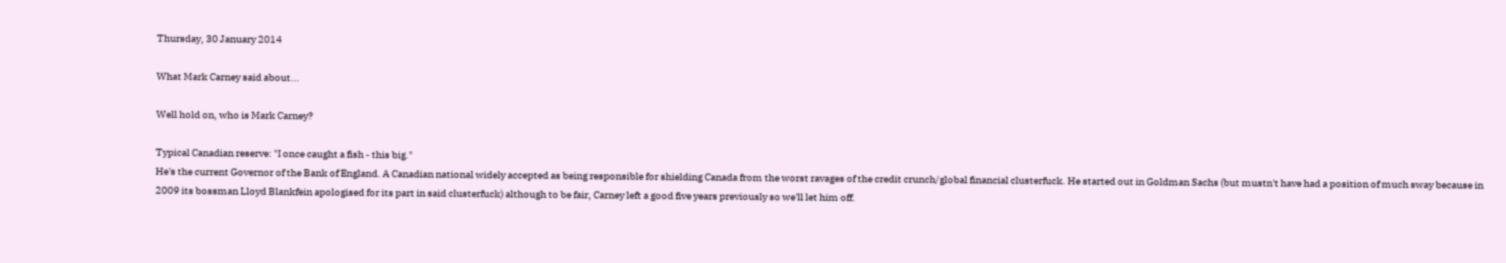Thursday, 30 January 2014

What Mark Carney said about...

Well hold on, who is Mark Carney?

Typical Canadian reserve: "I once caught a fish - this big."
He's the current Governor of the Bank of England. A Canadian national widely accepted as being responsible for shielding Canada from the worst ravages of the credit crunch/global financial clusterfuck. He started out in Goldman Sachs (but mustn't have had a position of much sway because in 2009 its bossman Lloyd Blankfein apologised for its part in said clusterfuck) although to be fair, Carney left a good five years previously so we'll let him off.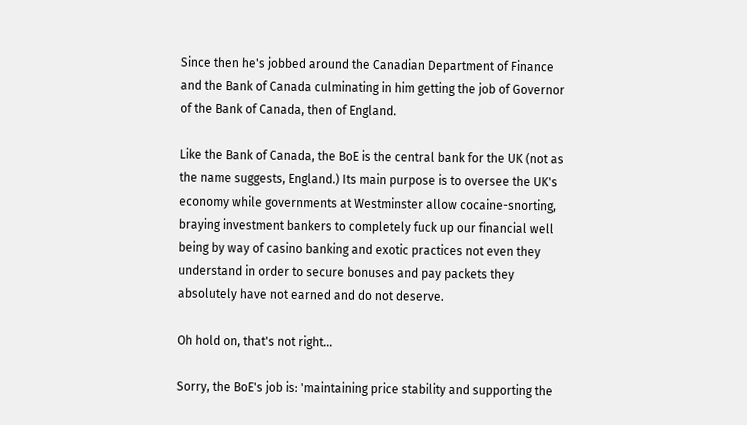Since then he's jobbed around the Canadian Department of Finance and the Bank of Canada culminating in him getting the job of Governor of the Bank of Canada, then of England.

Like the Bank of Canada, the BoE is the central bank for the UK (not as the name suggests, England.) Its main purpose is to oversee the UK's economy while governments at Westminster allow cocaine-snorting, braying investment bankers to completely fuck up our financial well being by way of casino banking and exotic practices not even they understand in order to secure bonuses and pay packets they absolutely have not earned and do not deserve.

Oh hold on, that's not right...

Sorry, the BoE's job is: 'maintaining price stability and supporting the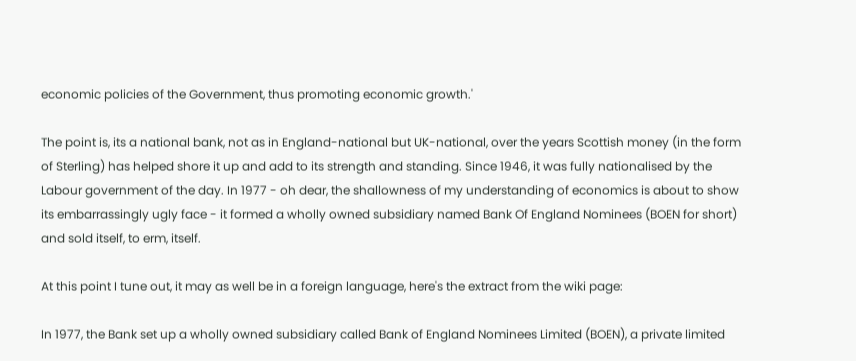economic policies of the Government, thus promoting economic growth.'

The point is, its a national bank, not as in England-national but UK-national, over the years Scottish money (in the form of Sterling) has helped shore it up and add to its strength and standing. Since 1946, it was fully nationalised by the Labour government of the day. In 1977 - oh dear, the shallowness of my understanding of economics is about to show its embarrassingly ugly face - it formed a wholly owned subsidiary named Bank Of England Nominees (BOEN for short) and sold itself, to erm, itself.

At this point I tune out, it may as well be in a foreign language, here's the extract from the wiki page:

In 1977, the Bank set up a wholly owned subsidiary called Bank of England Nominees Limited (BOEN), a private limited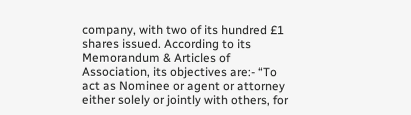company, with two of its hundred £1 shares issued. According to its Memorandum & Articles of Association, its objectives are:- “To act as Nominee or agent or attorney either solely or jointly with others, for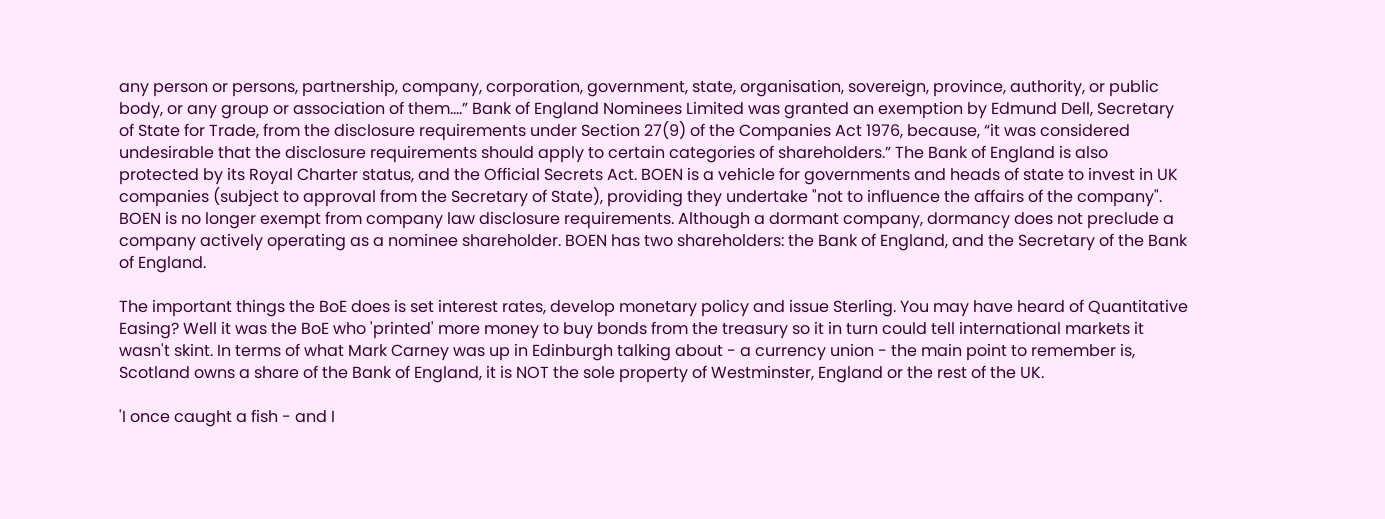any person or persons, partnership, company, corporation, government, state, organisation, sovereign, province, authority, or public body, or any group or association of them....” Bank of England Nominees Limited was granted an exemption by Edmund Dell, Secretary of State for Trade, from the disclosure requirements under Section 27(9) of the Companies Act 1976, because, “it was considered undesirable that the disclosure requirements should apply to certain categories of shareholders.” The Bank of England is also protected by its Royal Charter status, and the Official Secrets Act. BOEN is a vehicle for governments and heads of state to invest in UK companies (subject to approval from the Secretary of State), providing they undertake "not to influence the affairs of the company".  BOEN is no longer exempt from company law disclosure requirements. Although a dormant company, dormancy does not preclude a company actively operating as a nominee shareholder. BOEN has two shareholders: the Bank of England, and the Secretary of the Bank of England.

The important things the BoE does is set interest rates, develop monetary policy and issue Sterling. You may have heard of Quantitative Easing? Well it was the BoE who 'printed' more money to buy bonds from the treasury so it in turn could tell international markets it wasn't skint. In terms of what Mark Carney was up in Edinburgh talking about - a currency union - the main point to remember is, Scotland owns a share of the Bank of England, it is NOT the sole property of Westminster, England or the rest of the UK.

'I once caught a fish - and I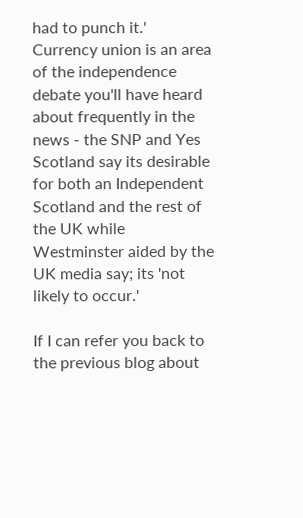had to punch it.'
Currency union is an area of the independence debate you'll have heard about frequently in the news - the SNP and Yes Scotland say its desirable for both an Independent Scotland and the rest of the UK while Westminster aided by the UK media say; its 'not likely to occur.'

If I can refer you back to the previous blog about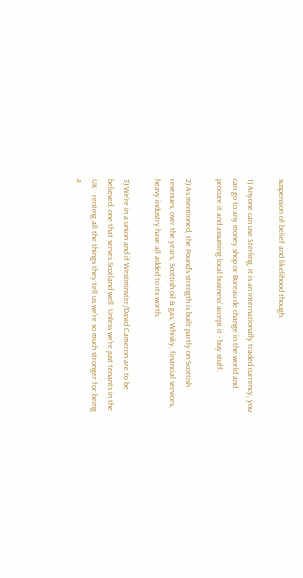suspension of belief and likelihood though.

1) Anyone can use Sterling, it is an internationally traded currency, you can go to any money shop or Bureau de change in the world and procure it and assuming local business' accept it - buy stuff.

2) As mentioned, the Pound's strength is built partly on Scottish revenues, over the years, Scottish oil & gas, Whisky, financial services, heavy industry have all added to its worth.

3) We're in a union and if Westminster/David Cameron are to be believed, one that serves Scotland well. Unless we're just tenants in the UK - renting all the things they tell us we're so much stronger for being a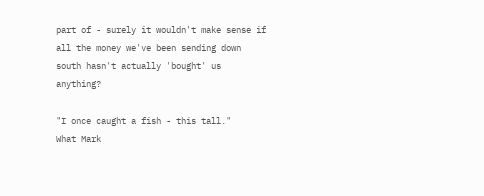part of - surely it wouldn't make sense if all the money we've been sending down south hasn't actually 'bought' us anything?

"I once caught a fish - this tall."
What Mark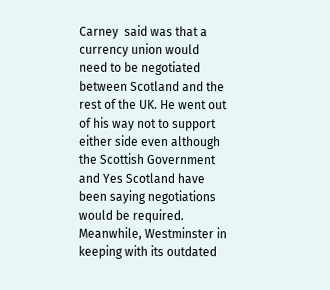Carney  said was that a currency union would need to be negotiated between Scotland and the rest of the UK. He went out of his way not to support either side even although the Scottish Government and Yes Scotland have been saying negotiations would be required. Meanwhile, Westminster in keeping with its outdated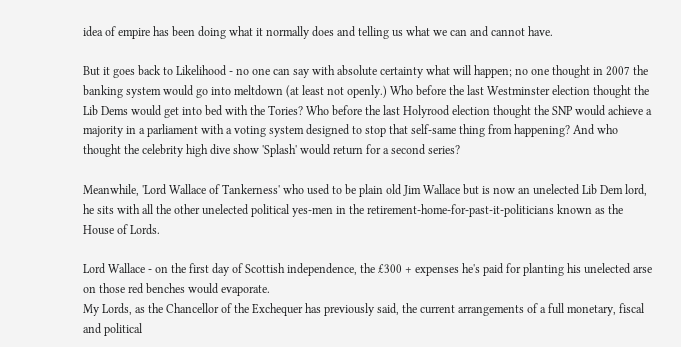idea of empire has been doing what it normally does and telling us what we can and cannot have.

But it goes back to Likelihood - no one can say with absolute certainty what will happen; no one thought in 2007 the banking system would go into meltdown (at least not openly.) Who before the last Westminster election thought the Lib Dems would get into bed with the Tories? Who before the last Holyrood election thought the SNP would achieve a majority in a parliament with a voting system designed to stop that self-same thing from happening? And who thought the celebrity high dive show 'Splash' would return for a second series?

Meanwhile, 'Lord Wallace of Tankerness' who used to be plain old Jim Wallace but is now an unelected Lib Dem lord, he sits with all the other unelected political yes-men in the retirement-home-for-past-it-politicians known as the House of Lords.

Lord Wallace - on the first day of Scottish independence, the £300 + expenses he's paid for planting his unelected arse on those red benches would evaporate.
My Lords, as the Chancellor of the Exchequer has previously said, the current arrangements of a full monetary, fiscal and political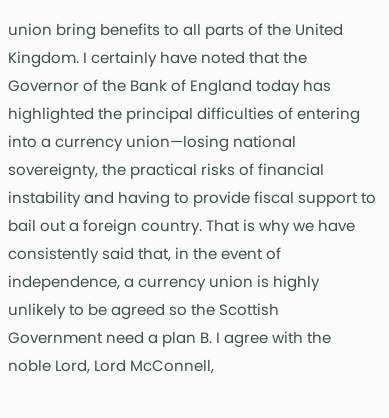union bring benefits to all parts of the United Kingdom. I certainly have noted that the Governor of the Bank of England today has highlighted the principal difficulties of entering into a currency union—losing national sovereignty, the practical risks of financial instability and having to provide fiscal support to bail out a foreign country. That is why we have consistently said that, in the event of independence, a currency union is highly unlikely to be agreed so the Scottish Government need a plan B. I agree with the noble Lord, Lord McConnell,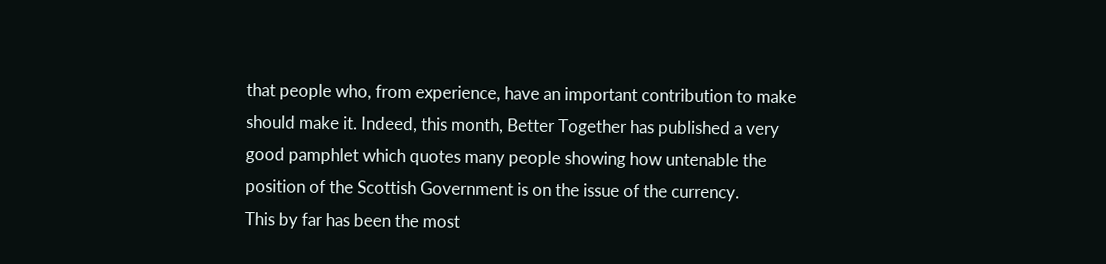that people who, from experience, have an important contribution to make should make it. Indeed, this month, Better Together has published a very good pamphlet which quotes many people showing how untenable the position of the Scottish Government is on the issue of the currency.
This by far has been the most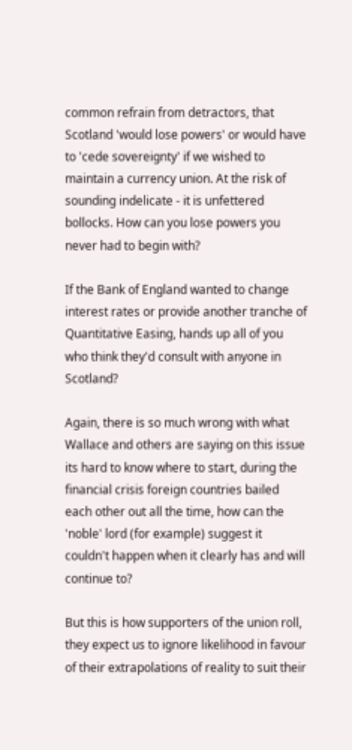common refrain from detractors, that Scotland 'would lose powers' or would have to 'cede sovereignty' if we wished to maintain a currency union. At the risk of sounding indelicate - it is unfettered bollocks. How can you lose powers you never had to begin with?

If the Bank of England wanted to change interest rates or provide another tranche of Quantitative Easing, hands up all of you who think they'd consult with anyone in Scotland?

Again, there is so much wrong with what Wallace and others are saying on this issue its hard to know where to start, during the financial crisis foreign countries bailed each other out all the time, how can the 'noble' lord (for example) suggest it couldn't happen when it clearly has and will continue to?

But this is how supporters of the union roll, they expect us to ignore likelihood in favour of their extrapolations of reality to suit their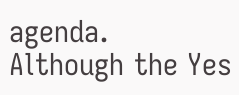agenda. Although the Yes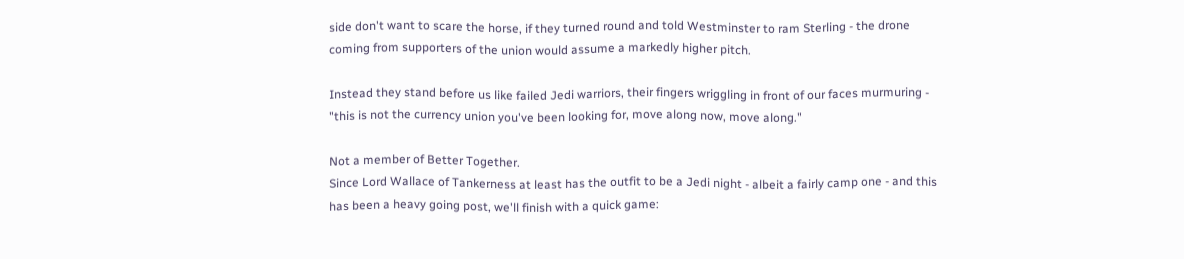side don't want to scare the horse, if they turned round and told Westminster to ram Sterling - the drone coming from supporters of the union would assume a markedly higher pitch.

Instead they stand before us like failed Jedi warriors, their fingers wriggling in front of our faces murmuring - "this is not the currency union you've been looking for, move along now, move along."

Not a member of Better Together.
Since Lord Wallace of Tankerness at least has the outfit to be a Jedi night - albeit a fairly camp one - and this has been a heavy going post, we'll finish with a quick game: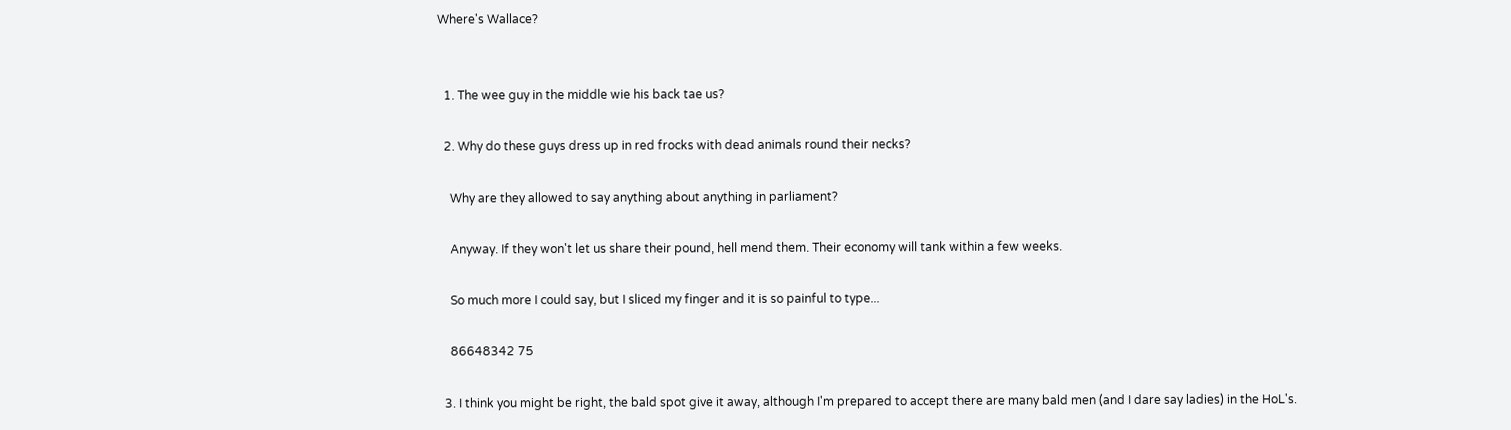Where's Wallace?


  1. The wee guy in the middle wie his back tae us?

  2. Why do these guys dress up in red frocks with dead animals round their necks?

    Why are they allowed to say anything about anything in parliament?

    Anyway. If they won't let us share their pound, hell mend them. Their economy will tank within a few weeks.

    So much more I could say, but I sliced my finger and it is so painful to type...

    86648342 75

  3. I think you might be right, the bald spot give it away, although I'm prepared to accept there are many bald men (and I dare say ladies) in the HoL's.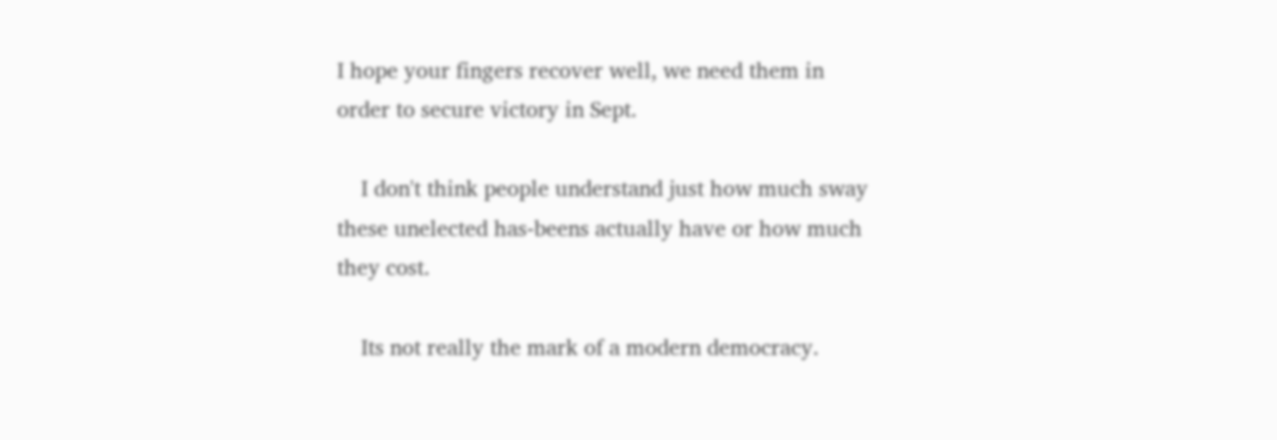I hope your fingers recover well, we need them in order to secure victory in Sept.

    I don't think people understand just how much sway these unelected has-beens actually have or how much they cost.

    Its not really the mark of a modern democracy.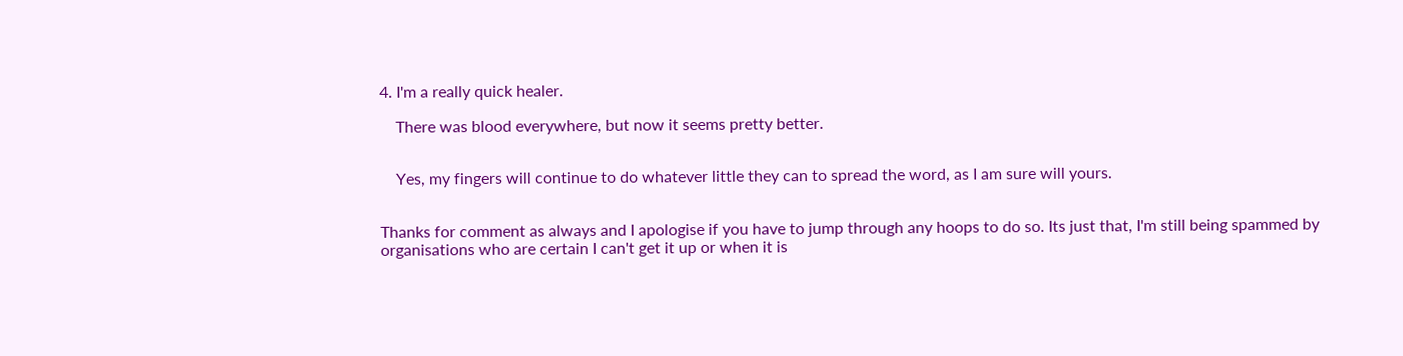4. I'm a really quick healer.

    There was blood everywhere, but now it seems pretty better.


    Yes, my fingers will continue to do whatever little they can to spread the word, as I am sure will yours.


Thanks for comment as always and I apologise if you have to jump through any hoops to do so. Its just that, I'm still being spammed by organisations who are certain I can't get it up or when it is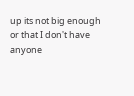up its not big enough or that I don't have anyone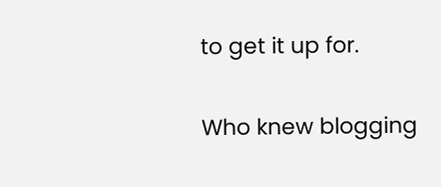to get it up for.

Who knew blogging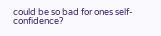could be so bad for ones self-confidence?